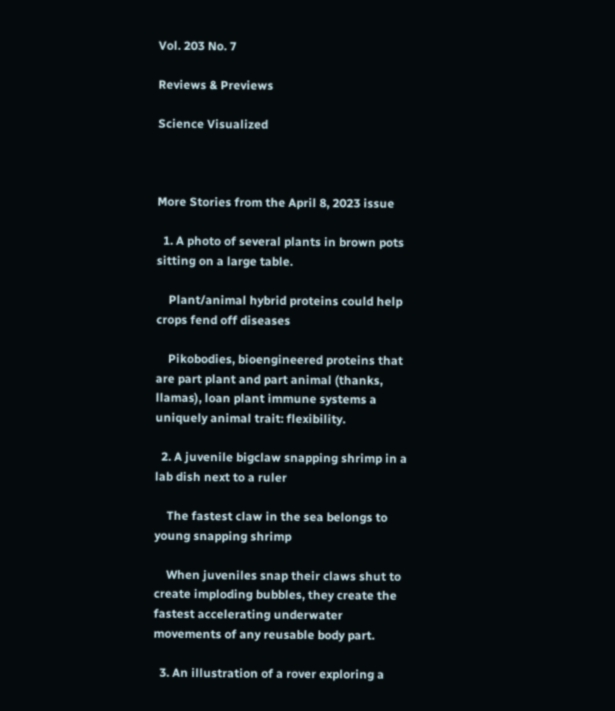Vol. 203 No. 7

Reviews & Previews

Science Visualized



More Stories from the April 8, 2023 issue

  1. A photo of several plants in brown pots sitting on a large table.

    Plant/animal hybrid proteins could help crops fend off diseases

    Pikobodies, bioengineered proteins that are part plant and part animal (thanks, llamas), loan plant immune systems a uniquely animal trait: flexibility.

  2. A juvenile bigclaw snapping shrimp in a lab dish next to a ruler

    The fastest claw in the sea belongs to young snapping shrimp

    When juveniles snap their claws shut to create imploding bubbles, they create the fastest accelerating underwater movements of any reusable body part.

  3. An illustration of a rover exploring a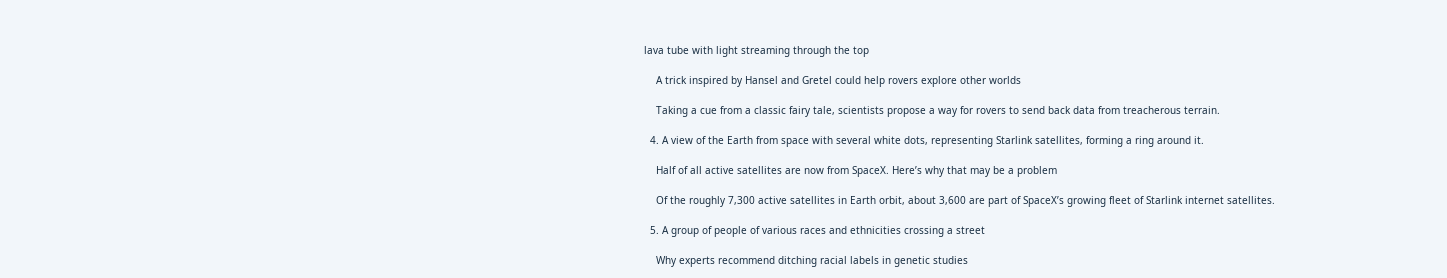lava tube with light streaming through the top

    A trick inspired by Hansel and Gretel could help rovers explore other worlds

    Taking a cue from a classic fairy tale, scientists propose a way for rovers to send back data from treacherous terrain.

  4. A view of the Earth from space with several white dots, representing Starlink satellites, forming a ring around it.

    Half of all active satellites are now from SpaceX. Here’s why that may be a problem

    Of the roughly 7,300 active satellites in Earth orbit, about 3,600 are part of SpaceX’s growing fleet of Starlink internet satellites.

  5. A group of people of various races and ethnicities crossing a street

    Why experts recommend ditching racial labels in genetic studies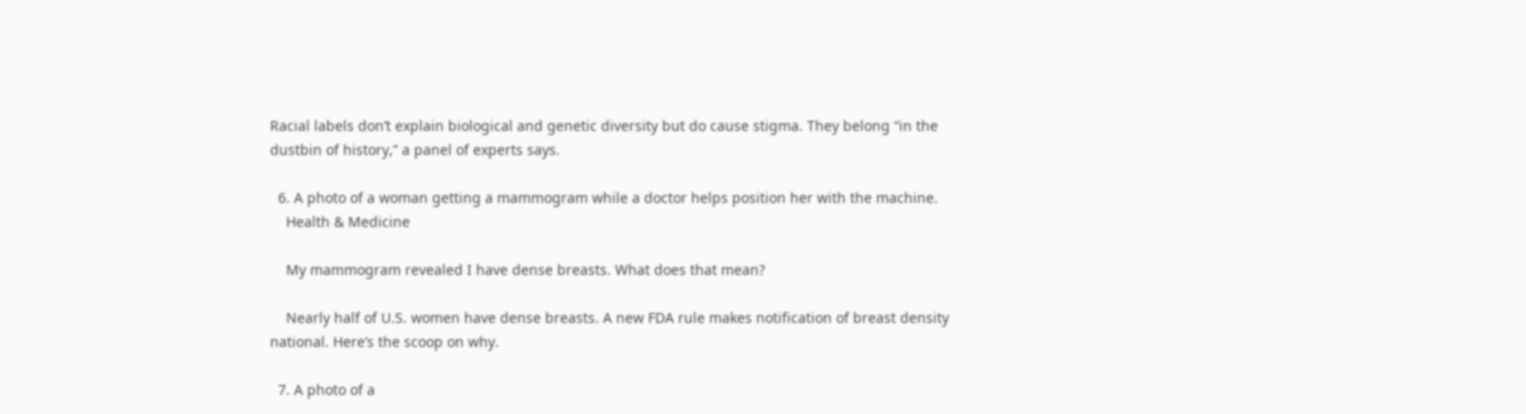Racial labels don’t explain biological and genetic diversity but do cause stigma. They belong “in the dustbin of history,” a panel of experts says.

  6. A photo of a woman getting a mammogram while a doctor helps position her with the machine.
    Health & Medicine

    My mammogram revealed I have dense breasts. What does that mean?

    Nearly half of U.S. women have dense breasts. A new FDA rule makes notification of breast density national. Here’s the scoop on why.

  7. A photo of a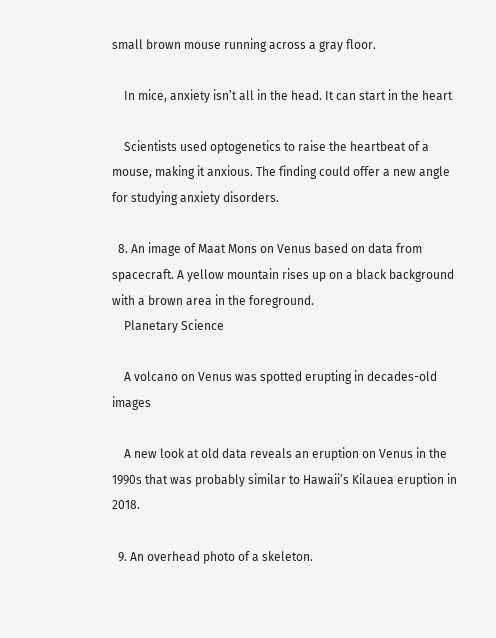small brown mouse running across a gray floor.

    In mice, anxiety isn’t all in the head. It can start in the heart

    Scientists used optogenetics to raise the heartbeat of a mouse, making it anxious. The finding could offer a new angle for studying anxiety disorders.

  8. An image of Maat Mons on Venus based on data from spacecraft. A yellow mountain rises up on a black background with a brown area in the foreground.
    Planetary Science

    A volcano on Venus was spotted erupting in decades-old images

    A new look at old data reveals an eruption on Venus in the 1990s that was probably similar to Hawaii’s Kilauea eruption in 2018.

  9. An overhead photo of a skeleton.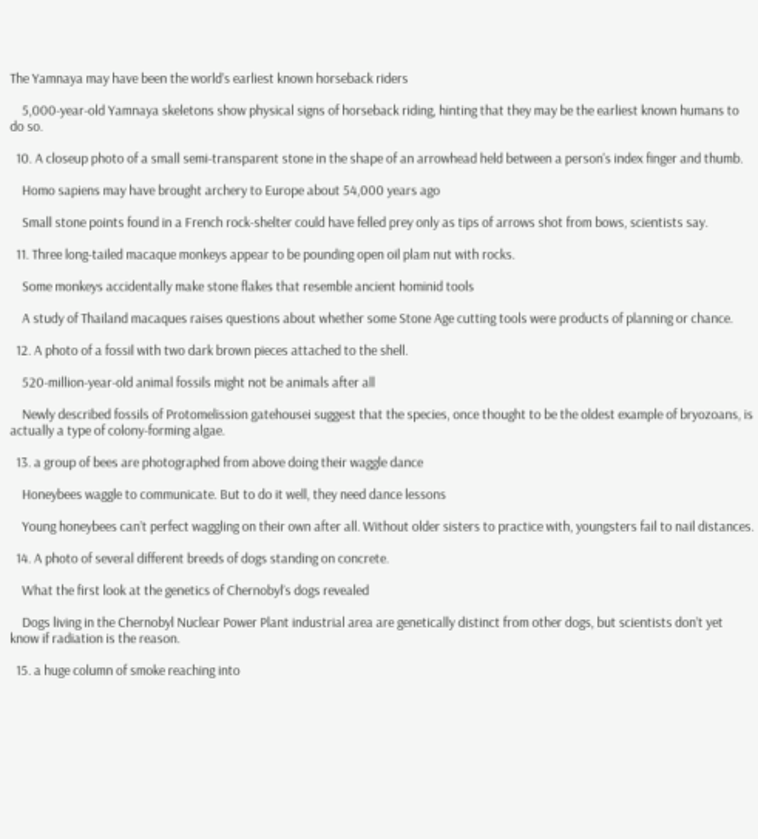The Yamnaya may have been the world’s earliest known horseback riders

    5,000-year-old Yamnaya skeletons show physical signs of horseback riding, hinting that they may be the earliest known humans to do so.

  10. A closeup photo of a small semi-transparent stone in the shape of an arrowhead held between a person's index finger and thumb.

    Homo sapiens may have brought archery to Europe about 54,000 years ago

    Small stone points found in a French rock-shelter could have felled prey only as tips of arrows shot from bows, scientists say.

  11. Three long-tailed macaque monkeys appear to be pounding open oil plam nut with rocks.

    Some monkeys accidentally make stone flakes that resemble ancient hominid tools

    A study of Thailand macaques raises questions about whether some Stone Age cutting tools were products of planning or chance.

  12. A photo of a fossil with two dark brown pieces attached to the shell.

    520-million-year-old animal fossils might not be animals after all

    Newly described fossils of Protomelission gatehousei suggest that the species, once thought to be the oldest example of bryozoans, is actually a type of colony-forming algae.

  13. a group of bees are photographed from above doing their waggle dance

    Honeybees waggle to communicate. But to do it well, they need dance lessons

    Young honeybees can’t perfect waggling on their own after all. Without older sisters to practice with, youngsters fail to nail distances.

  14. A photo of several different breeds of dogs standing on concrete.

    What the first look at the genetics of Chernobyl’s dogs revealed

    Dogs living in the Chernobyl Nuclear Power Plant industrial area are genetically distinct from other dogs, but scientists don’t yet know if radiation is the reason.

  15. a huge column of smoke reaching into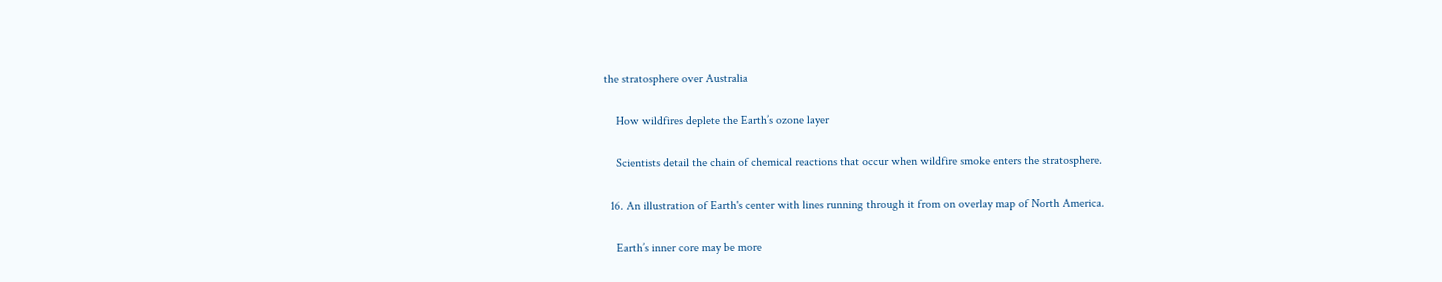the stratosphere over Australia

    How wildfires deplete the Earth’s ozone layer

    Scientists detail the chain of chemical reactions that occur when wildfire smoke enters the stratosphere.

  16. An illustration of Earth's center with lines running through it from on overlay map of North America.

    Earth’s inner core may be more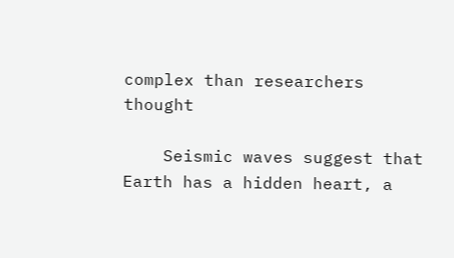complex than researchers thought

    Seismic waves suggest that Earth has a hidden heart, a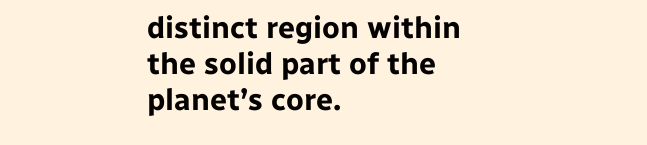distinct region within the solid part of the planet’s core.